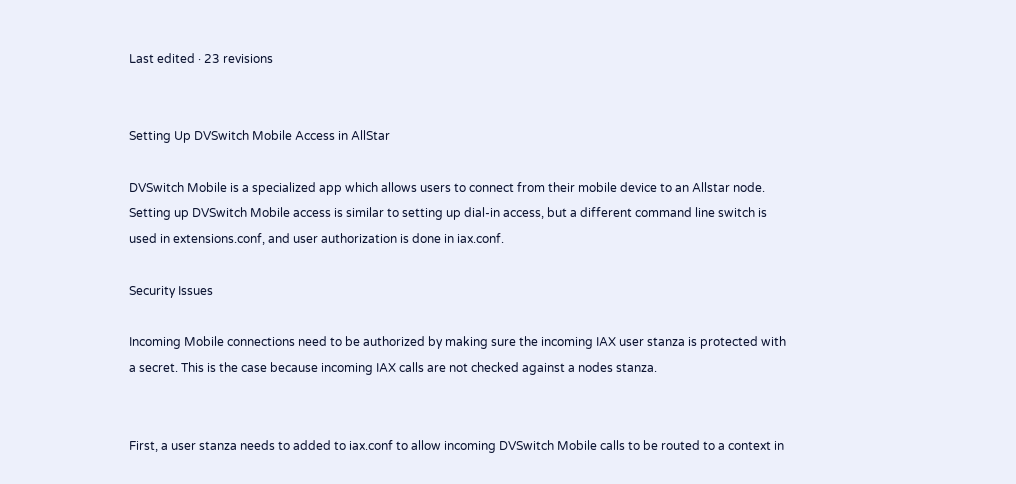Last edited · 23 revisions


Setting Up DVSwitch Mobile Access in AllStar

DVSwitch Mobile is a specialized app which allows users to connect from their mobile device to an Allstar node. Setting up DVSwitch Mobile access is similar to setting up dial-in access, but a different command line switch is used in extensions.conf, and user authorization is done in iax.conf.

Security Issues

Incoming Mobile connections need to be authorized by making sure the incoming IAX user stanza is protected with a secret. This is the case because incoming IAX calls are not checked against a nodes stanza.


First, a user stanza needs to added to iax.conf to allow incoming DVSwitch Mobile calls to be routed to a context in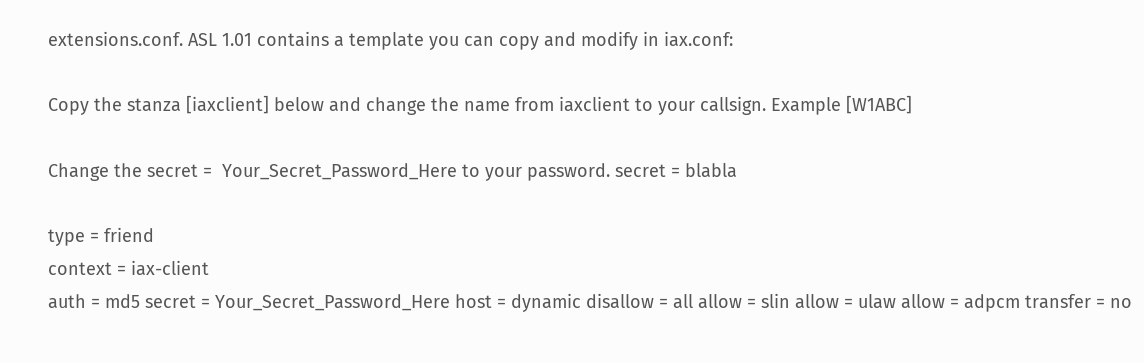extensions.conf. ASL 1.01 contains a template you can copy and modify in iax.conf:

Copy the stanza [iaxclient] below and change the name from iaxclient to your callsign. Example [W1ABC]

Change the secret =  Your_Secret_Password_Here to your password. secret = blabla

type = friend
context = iax-client
auth = md5 secret = Your_Secret_Password_Here host = dynamic disallow = all allow = slin allow = ulaw allow = adpcm transfer = no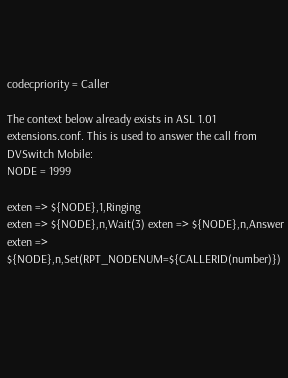codecpriority = Caller

The context below already exists in ASL 1.01 extensions.conf. This is used to answer the call from DVSwitch Mobile:
NODE = 1999

exten => ${NODE},1,Ringing
exten => ${NODE},n,Wait(3) exten => ${NODE},n,Answer exten => ${NODE},n,Set(RPT_NODENUM=${CALLERID(number)})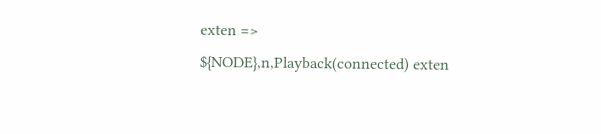exten => ${NODE},n,Playback(connected) exten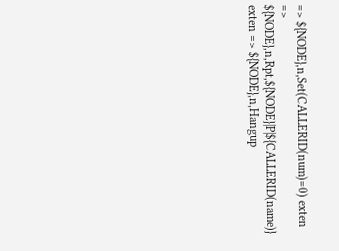=> ${NODE},n,Set(CALLERID(num)=0) exten => ${NODE},n,Rpt,${NODE}|P|${CALLERID(name)} exten => ${NODE},n,Hangup